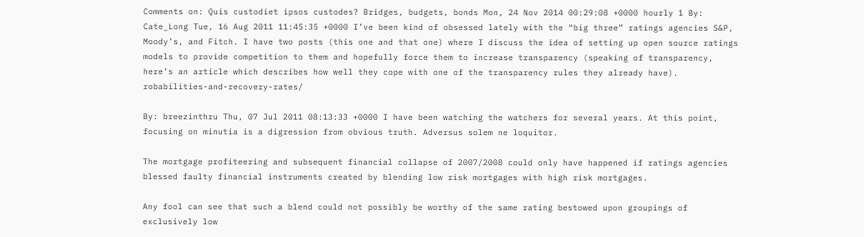Comments on: Quis custodiet ipsos custodes? Bridges, budgets, bonds Mon, 24 Nov 2014 00:29:08 +0000 hourly 1 By: Cate_Long Tue, 16 Aug 2011 11:45:35 +0000 I’ve been kind of obsessed lately with the “big three” ratings agencies S&P, Moody’s, and Fitch. I have two posts (this one and that one) where I discuss the idea of setting up open source ratings models to provide competition to them and hopefully force them to increase transparency (speaking of transparency, here’s an article which describes how well they cope with one of the transparency rules they already have). robabilities-and-recovery-rates/

By: breezinthru Thu, 07 Jul 2011 08:13:33 +0000 I have been watching the watchers for several years. At this point, focusing on minutia is a digression from obvious truth. Adversus solem ne loquitor.

The mortgage profiteering and subsequent financial collapse of 2007/2008 could only have happened if ratings agencies blessed faulty financial instruments created by blending low risk mortgages with high risk mortgages.

Any fool can see that such a blend could not possibly be worthy of the same rating bestowed upon groupings of exclusively low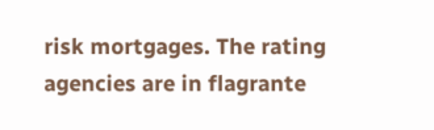risk mortgages. The rating agencies are in flagrante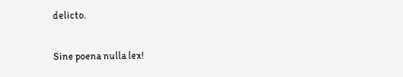delicto.

Sine poena nulla lex!